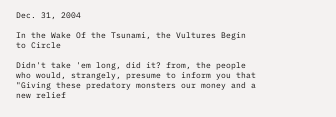Dec. 31, 2004

In the Wake Of the Tsunami, the Vultures Begin to Circle

Didn't take 'em long, did it? from, the people who would, strangely, presume to inform you that "Giving these predatory monsters our money and a new relief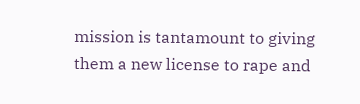mission is tantamount to giving them a new license to rape and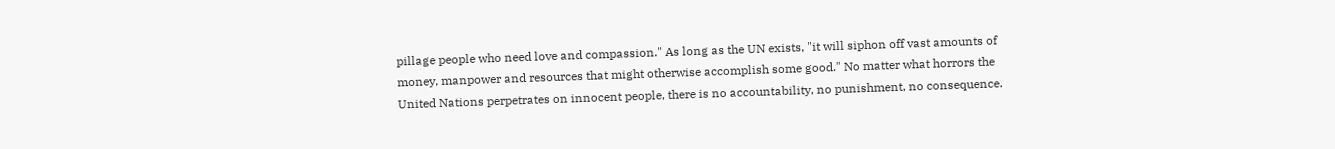pillage people who need love and compassion." As long as the UN exists, "it will siphon off vast amounts of money, manpower and resources that might otherwise accomplish some good." No matter what horrors the United Nations perpetrates on innocent people, there is no accountability, no punishment, no consequence.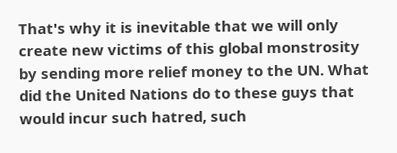That's why it is inevitable that we will only create new victims of this global monstrosity by sending more relief money to the UN. What did the United Nations do to these guys that would incur such hatred, such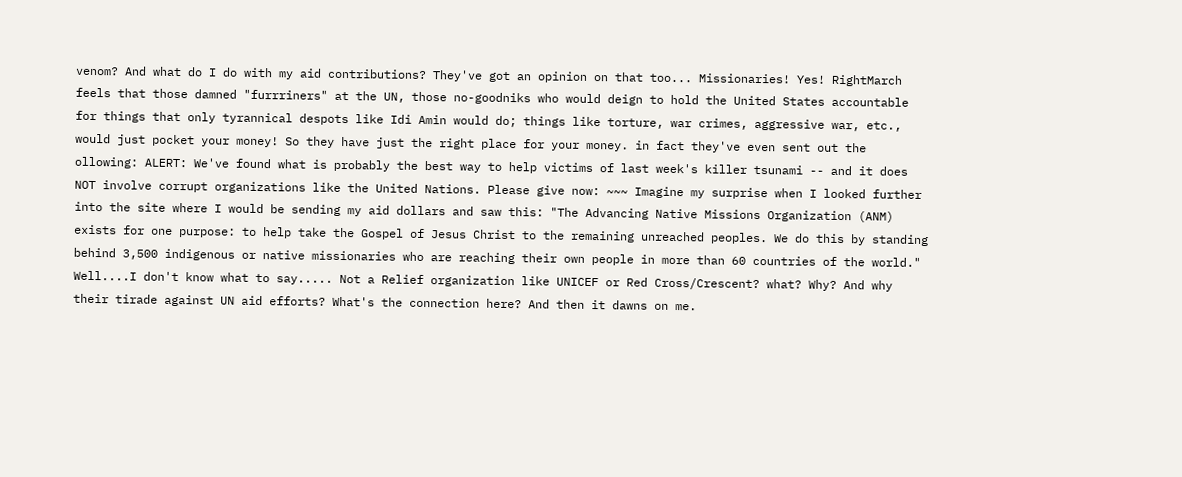venom? And what do I do with my aid contributions? They've got an opinion on that too... Missionaries! Yes! RightMarch feels that those damned "furrriners" at the UN, those no-goodniks who would deign to hold the United States accountable for things that only tyrannical despots like Idi Amin would do; things like torture, war crimes, aggressive war, etc., would just pocket your money! So they have just the right place for your money. in fact they've even sent out the ollowing: ALERT: We've found what is probably the best way to help victims of last week's killer tsunami -- and it does NOT involve corrupt organizations like the United Nations. Please give now: ~~~ Imagine my surprise when I looked further into the site where I would be sending my aid dollars and saw this: "The Advancing Native Missions Organization (ANM) exists for one purpose: to help take the Gospel of Jesus Christ to the remaining unreached peoples. We do this by standing behind 3,500 indigenous or native missionaries who are reaching their own people in more than 60 countries of the world." Well....I don't know what to say..... Not a Relief organization like UNICEF or Red Cross/Crescent? what? Why? And why their tirade against UN aid efforts? What's the connection here? And then it dawns on me.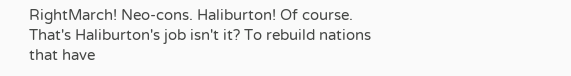RightMarch! Neo-cons. Haliburton! Of course. That's Haliburton's job isn't it? To rebuild nations that have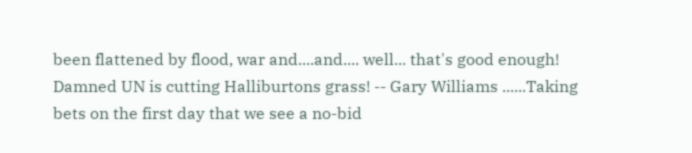been flattened by flood, war and....and.... well... that's good enough! Damned UN is cutting Halliburtons grass! -- Gary Williams ......Taking bets on the first day that we see a no-bid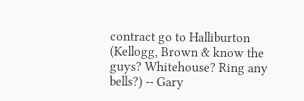contract go to Halliburton (Kellogg, Brown & know the guys? Whitehouse? Ring any bells?) -- Gary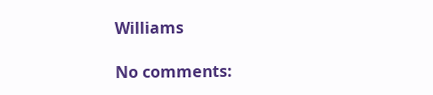Williams

No comments: